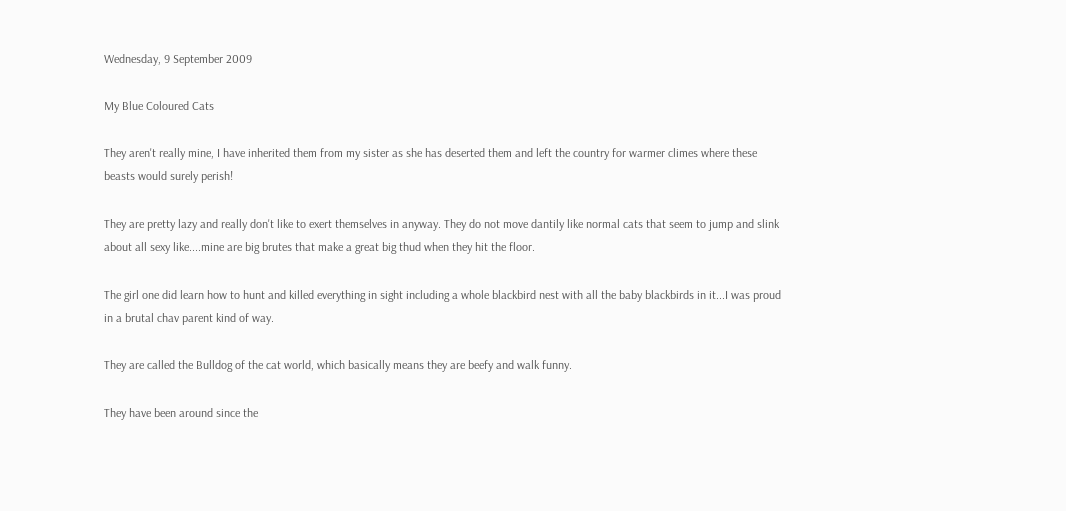Wednesday, 9 September 2009

My Blue Coloured Cats

They aren't really mine, I have inherited them from my sister as she has deserted them and left the country for warmer climes where these beasts would surely perish!

They are pretty lazy and really don't like to exert themselves in anyway. They do not move dantily like normal cats that seem to jump and slink about all sexy like....mine are big brutes that make a great big thud when they hit the floor.

The girl one did learn how to hunt and killed everything in sight including a whole blackbird nest with all the baby blackbirds in it...I was proud in a brutal chav parent kind of way.

They are called the Bulldog of the cat world, which basically means they are beefy and walk funny.

They have been around since the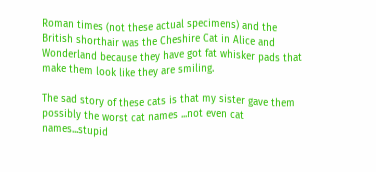Roman times (not these actual specimens) and the British shorthair was the Cheshire Cat in Alice and Wonderland because they have got fat whisker pads that make them look like they are smiling.

The sad story of these cats is that my sister gave them possibly the worst cat names ...not even cat names...stupid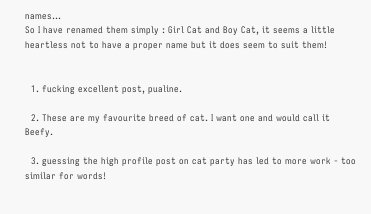names...
So I have renamed them simply : Girl Cat and Boy Cat, it seems a little heartless not to have a proper name but it does seem to suit them!


  1. fucking excellent post, pualine.

  2. These are my favourite breed of cat. I want one and would call it Beefy.

  3. guessing the high profile post on cat party has led to more work - too similar for words!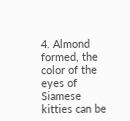4. Almond formed, the color of the eyes of Siamese kitties can be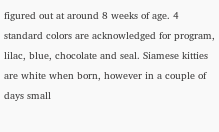figured out at around 8 weeks of age. 4 standard colors are acknowledged for program, lilac, blue, chocolate and seal. Siamese kitties are white when born, however in a couple of days small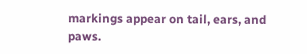markings appear on tail, ears, and paws.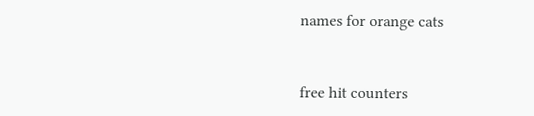names for orange cats


free hit counters